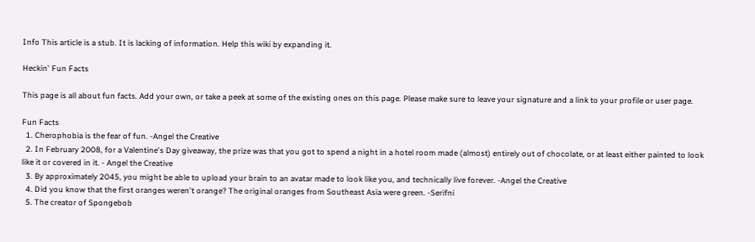Info This article is a stub. It is lacking of information. Help this wiki by expanding it.

Heckin' Fun Facts

This page is all about fun facts. Add your own, or take a peek at some of the existing ones on this page. Please make sure to leave your signature and a link to your profile or user page.

Fun Facts
  1. Cherophobia is the fear of fun. -Angel the Creative
  2. In February 2008, for a Valentine's Day giveaway, the prize was that you got to spend a night in a hotel room made (almost) entirely out of chocolate, or at least either painted to look like it or covered in it. - Angel the Creative
  3. By approximately 2045, you might be able to upload your brain to an avatar made to look like you, and technically live forever. -Angel the Creative
  4. Did you know that the first oranges weren't orange? The original oranges from Southeast Asia were green. -Serifni
  5. The creator of Spongebob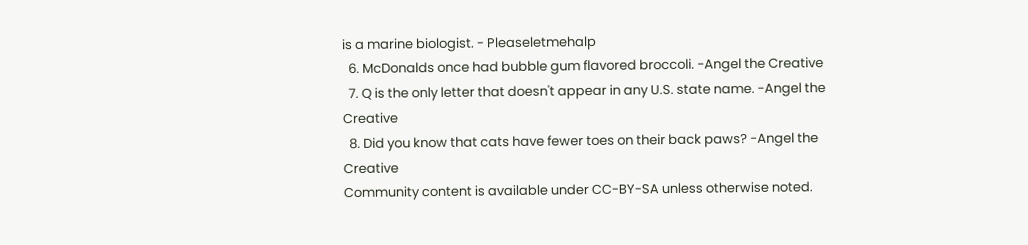is a marine biologist. - Pleaseletmehalp
  6. McDonalds once had bubble gum flavored broccoli. -Angel the Creative
  7. Q is the only letter that doesn't appear in any U.S. state name. -Angel the Creative
  8. Did you know that cats have fewer toes on their back paws? -Angel the Creative
Community content is available under CC-BY-SA unless otherwise noted.